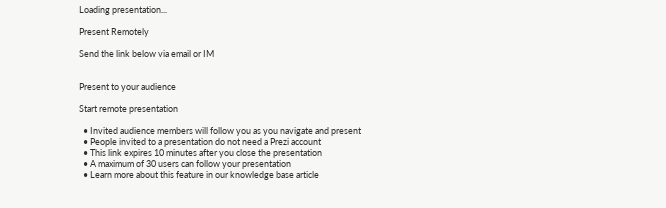Loading presentation...

Present Remotely

Send the link below via email or IM


Present to your audience

Start remote presentation

  • Invited audience members will follow you as you navigate and present
  • People invited to a presentation do not need a Prezi account
  • This link expires 10 minutes after you close the presentation
  • A maximum of 30 users can follow your presentation
  • Learn more about this feature in our knowledge base article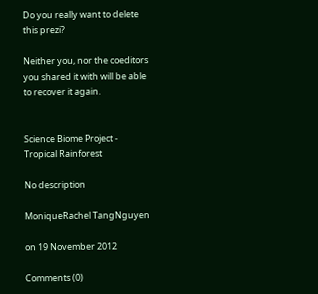Do you really want to delete this prezi?

Neither you, nor the coeditors you shared it with will be able to recover it again.


Science Biome Project - Tropical Rainforest

No description

MoniqueRachel TangNguyen

on 19 November 2012

Comments (0)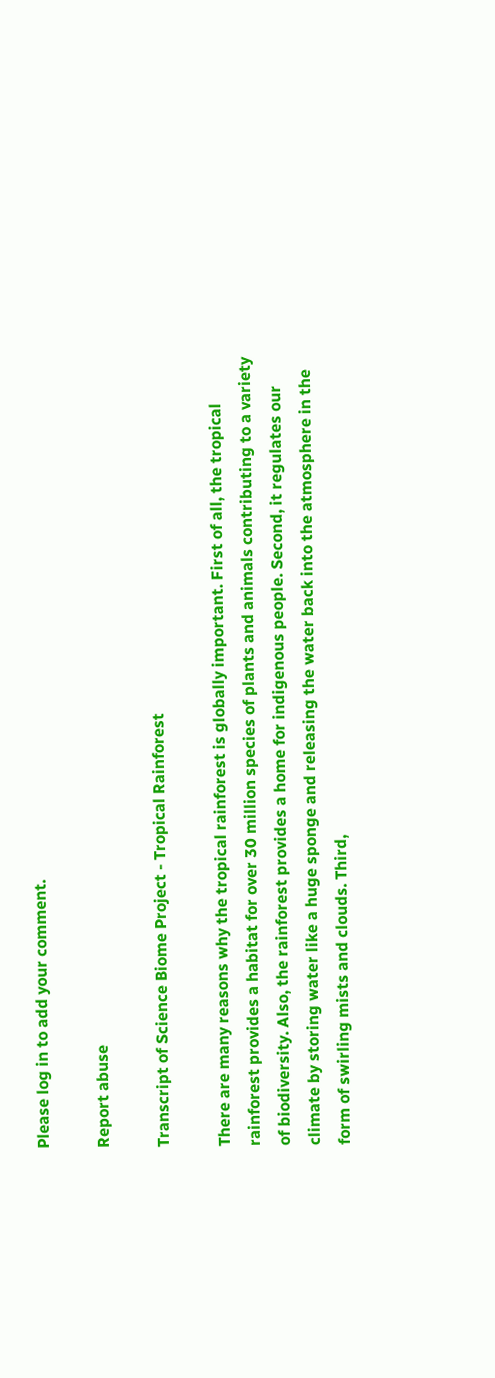Please log in to add your comment.

Report abuse

Transcript of Science Biome Project - Tropical Rainforest

There are many reasons why the tropical rainforest is globally important. First of all, the tropical rainforest provides a habitat for over 30 million species of plants and animals contributing to a variety of biodiversity. Also, the rainforest provides a home for indigenous people. Second, it regulates our climate by storing water like a huge sponge and releasing the water back into the atmosphere in the form of swirling mists and clouds. Third,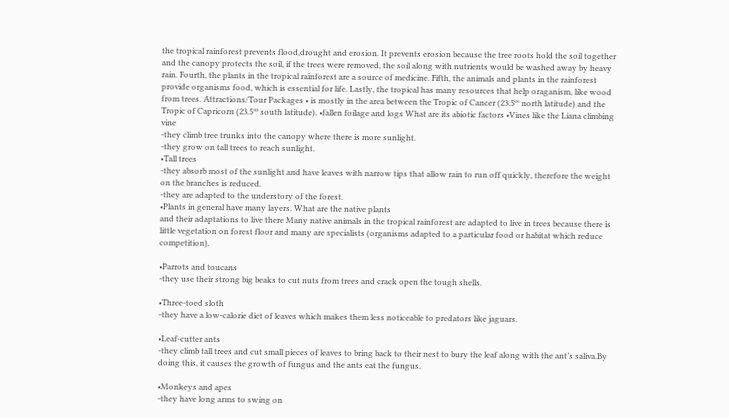the tropical rainforest prevents flood,drought and erosion. It prevents erosion because the tree roots hold the soil together and the canopy protects the soil, if the trees were removed, the soil along with nutrients would be washed away by heavy rain. Fourth, the plants in the tropical rainforest are a source of medicine. Fifth, the animals and plants in the rainforest provide organisms food, which is essential for life. Lastly, the tropical has many resources that help oraganism, like wood from trees. Attractions/Tour Packages • is mostly in the area between the Tropic of Cancer (23.5º° north latitude) and the Tropic of Capricorn (23.5°º south latitude). •fallen foilage and logs What are its abiotic factors •Vines like the Liana climbing vine
-they climb tree trunks into the canopy where there is more sunlight.
-they grow on tall trees to reach sunlight.
•Tall trees
-they absorb most of the sunlight and have leaves with narrow tips that allow rain to run off quickly, therefore the weight on the branches is reduced.
-they are adapted to the understory of the forest.
•Plants in general have many layers. What are the native plants
and their adaptations to live there Many native animals in the tropical rainforest are adapted to live in trees because there is little vegetation on forest floor and many are specialists (organisms adapted to a particular food or habitat which reduce competition).

•Parrots and toucans
-they use their strong big beaks to cut nuts from trees and crack open the tough shells.

•Three-toed sloth
-they have a low-calorie diet of leaves which makes them less noticeable to predators like jaguars.

•Leaf-cutter ants
-they climb tall trees and cut small pieces of leaves to bring back to their nest to bury the leaf along with the ant’s saliva.By doing this, it causes the growth of fungus and the ants eat the fungus.

•Monkeys and apes
-they have long arms to swing on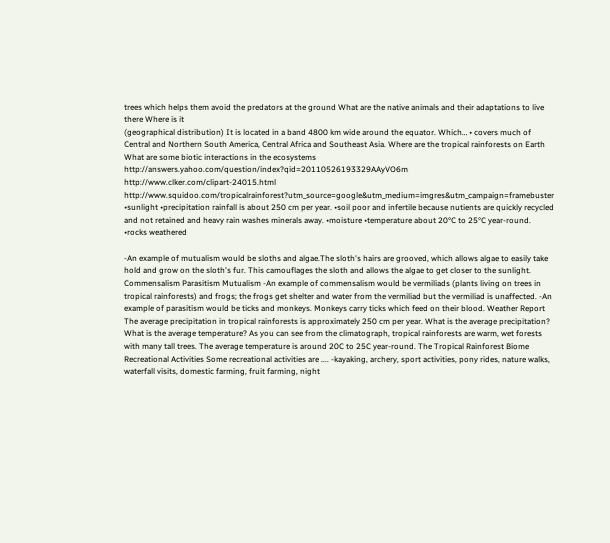trees which helps them avoid the predators at the ground What are the native animals and their adaptations to live there Where is it
(geographical distribution) It is located in a band 4800 km wide around the equator. Which… • covers much of Central and Northern South America, Central Africa and Southeast Asia. Where are the tropical rainforests on Earth What are some biotic interactions in the ecosystems http://answers.yahoo.com/question/index?qid=20110526193329AAyVO6m http://www.clker.com/clipart-24015.html http://www.squidoo.com/tropicalrainforest?utm_source=google&utm_medium=imgres&utm_campaign=framebuster •sunlight •precipitation rainfall is about 250 cm per year. •soil poor and infertile because nutients are quickly recycled and not retained and heavy rain washes minerals away. •moisture •temperature about 20°C to 25°C year-round. •rocks weathered

-An example of mutualism would be sloths and algae.The sloth's hairs are grooved, which allows algae to easily take hold and grow on the sloth's fur. This camouflages the sloth and allows the algae to get closer to the sunlight. Commensalism Parasitism Mutualism -An example of commensalism would be vermiliads (plants living on trees in tropical rainforests) and frogs; the frogs get shelter and water from the vermiliad but the vermiliad is unaffected. -An example of parasitism would be ticks and monkeys. Monkeys carry ticks which feed on their blood. Weather Report The average precipitation in tropical rainforests is approximately 250 cm per year. What is the average precipitation? What is the average temperature? As you can see from the climatograph, tropical rainforests are warm, wet forests with many tall trees. The average temperature is around 20C to 25C year-round. The Tropical Rainforest Biome Recreational Activities Some recreational activities are .... -kayaking, archery, sport activities, pony rides, nature walks, waterfall visits, domestic farming, fruit farming, night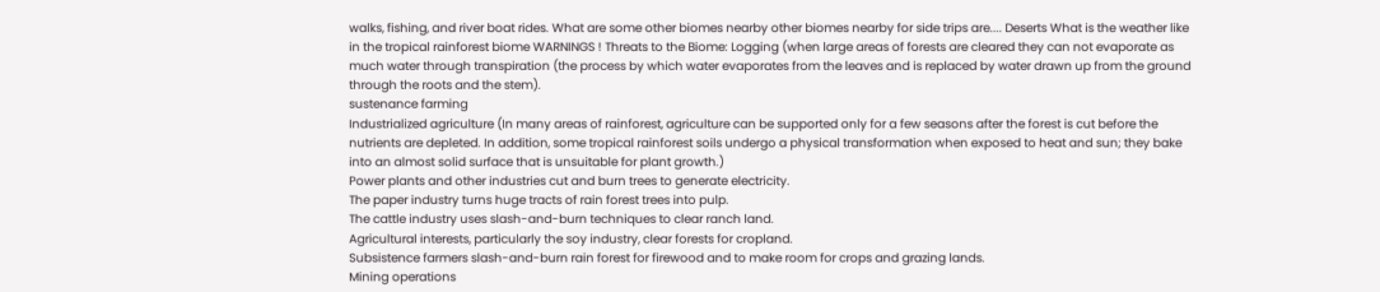walks, fishing, and river boat rides. What are some other biomes nearby other biomes nearby for side trips are.... Deserts What is the weather like in the tropical rainforest biome WARNINGS ! Threats to the Biome: Logging (when large areas of forests are cleared they can not evaporate as much water through transpiration (the process by which water evaporates from the leaves and is replaced by water drawn up from the ground through the roots and the stem).
sustenance farming
Industrialized agriculture (In many areas of rainforest, agriculture can be supported only for a few seasons after the forest is cut before the nutrients are depleted. In addition, some tropical rainforest soils undergo a physical transformation when exposed to heat and sun; they bake into an almost solid surface that is unsuitable for plant growth.)
Power plants and other industries cut and burn trees to generate electricity.
The paper industry turns huge tracts of rain forest trees into pulp.
The cattle industry uses slash-and-burn techniques to clear ranch land.
Agricultural interests, particularly the soy industry, clear forests for cropland.
Subsistence farmers slash-and-burn rain forest for firewood and to make room for crops and grazing lands.
Mining operations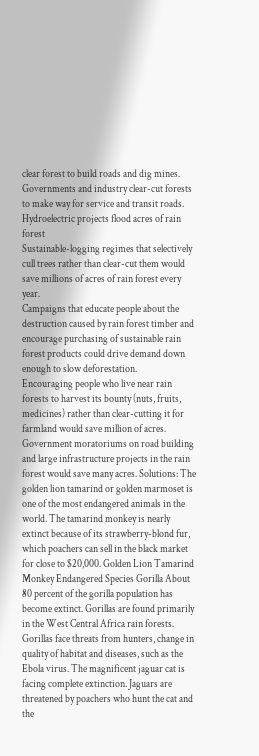clear forest to build roads and dig mines.
Governments and industry clear-cut forests to make way for service and transit roads.
Hydroelectric projects flood acres of rain forest
Sustainable-logging regimes that selectively cull trees rather than clear-cut them would save millions of acres of rain forest every year.
Campaigns that educate people about the destruction caused by rain forest timber and encourage purchasing of sustainable rain forest products could drive demand down enough to slow deforestation.
Encouraging people who live near rain forests to harvest its bounty (nuts, fruits, medicines) rather than clear-cutting it for farmland would save million of acres.
Government moratoriums on road building and large infrastructure projects in the rain forest would save many acres. Solutions: The golden lion tamarind or golden marmoset is one of the most endangered animals in the world. The tamarind monkey is nearly extinct because of its strawberry-blond fur, which poachers can sell in the black market for close to $20,000. Golden Lion Tamarind Monkey Endangered Species Gorilla About 80 percent of the gorilla population has become extinct. Gorillas are found primarily in the West Central Africa rain forests. Gorillas face threats from hunters, change in quality of habitat and diseases, such as the Ebola virus. The magnificent jaguar cat is facing complete extinction. Jaguars are threatened by poachers who hunt the cat and the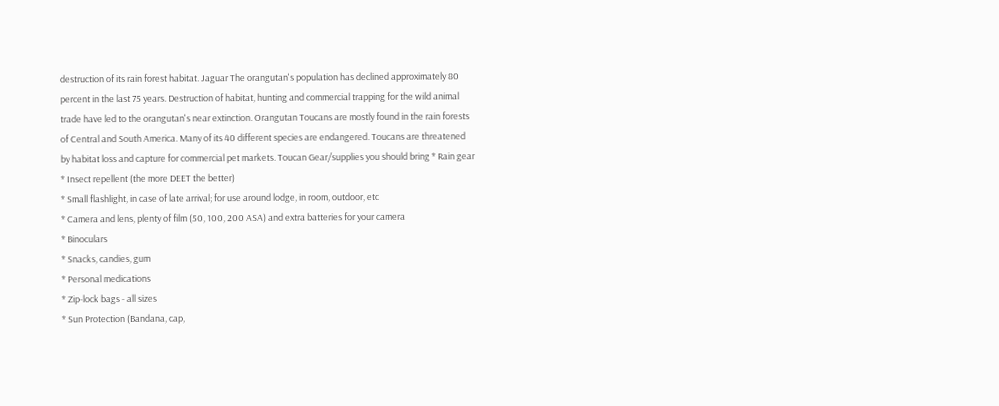destruction of its rain forest habitat. Jaguar The orangutan's population has declined approximately 80 percent in the last 75 years. Destruction of habitat, hunting and commercial trapping for the wild animal trade have led to the orangutan's near extinction. Orangutan Toucans are mostly found in the rain forests of Central and South America. Many of its 40 different species are endangered. Toucans are threatened by habitat loss and capture for commercial pet markets. Toucan Gear/supplies you should bring * Rain gear
* Insect repellent (the more DEET the better)
* Small flashlight, in case of late arrival; for use around lodge, in room, outdoor, etc
* Camera and lens, plenty of film (50, 100, 200 ASA) and extra batteries for your camera
* Binoculars
* Snacks, candies, gum
* Personal medications
* Zip-lock bags - all sizes
* Sun Protection (Bandana, cap,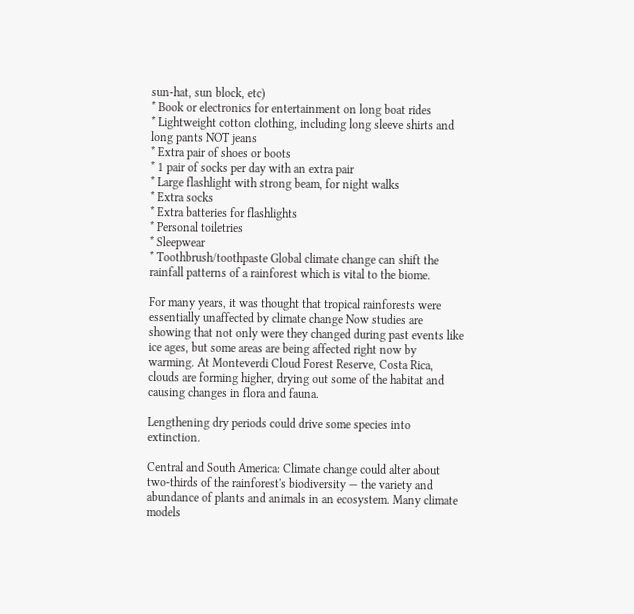sun-hat, sun block, etc)
* Book or electronics for entertainment on long boat rides
* Lightweight cotton clothing, including long sleeve shirts and long pants NOT jeans
* Extra pair of shoes or boots
* 1 pair of socks per day with an extra pair
* Large flashlight with strong beam, for night walks
* Extra socks
* Extra batteries for flashlights
* Personal toiletries
* Sleepwear
* Toothbrush/toothpaste Global climate change can shift the rainfall patterns of a rainforest which is vital to the biome.

For many years, it was thought that tropical rainforests were essentially unaffected by climate change Now studies are showing that not only were they changed during past events like ice ages, but some areas are being affected right now by warming. At Monteverdi Cloud Forest Reserve, Costa Rica, clouds are forming higher, drying out some of the habitat and causing changes in flora and fauna.

Lengthening dry periods could drive some species into extinction.

Central and South America: Climate change could alter about two-thirds of the rainforest's biodiversity — the variety and abundance of plants and animals in an ecosystem. Many climate models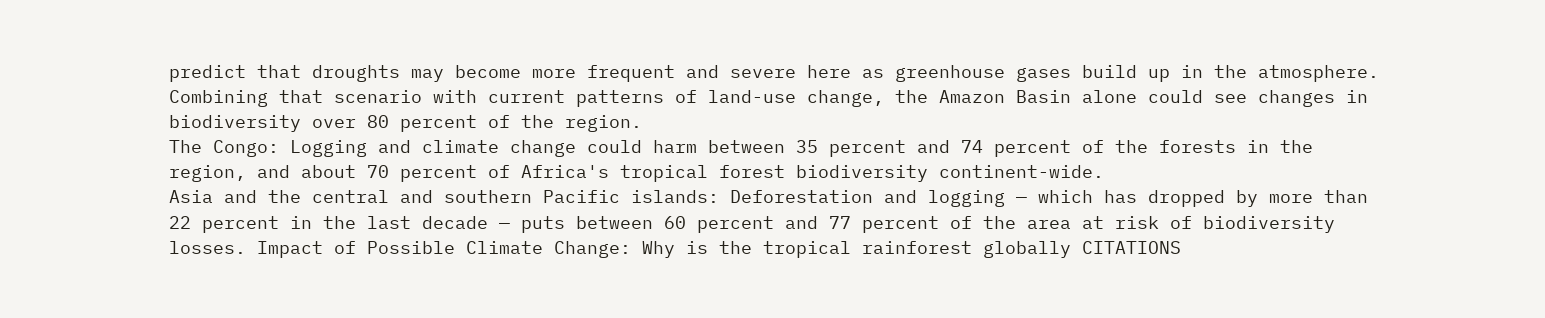predict that droughts may become more frequent and severe here as greenhouse gases build up in the atmosphere. Combining that scenario with current patterns of land-use change, the Amazon Basin alone could see changes in biodiversity over 80 percent of the region.
The Congo: Logging and climate change could harm between 35 percent and 74 percent of the forests in the region, and about 70 percent of Africa's tropical forest biodiversity continent-wide.
Asia and the central and southern Pacific islands: Deforestation and logging — which has dropped by more than 22 percent in the last decade — puts between 60 percent and 77 percent of the area at risk of biodiversity losses. Impact of Possible Climate Change: Why is the tropical rainforest globally CITATIONS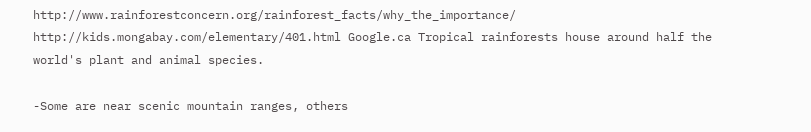http://www.rainforestconcern.org/rainforest_facts/why_the_importance/
http://kids.mongabay.com/elementary/401.html Google.ca Tropical rainforests house around half the world's plant and animal species.

-Some are near scenic mountain ranges, others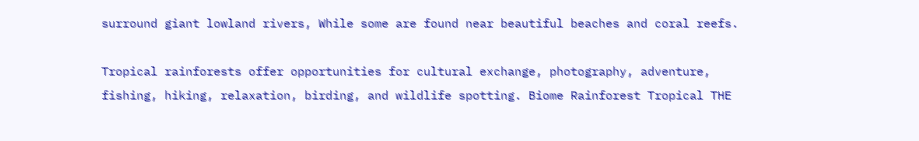surround giant lowland rivers, While some are found near beautiful beaches and coral reefs.

Tropical rainforests offer opportunities for cultural exchange, photography, adventure, fishing, hiking, relaxation, birding, and wildlife spotting. Biome Rainforest Tropical THE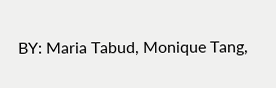BY: Maria Tabud, Monique Tang,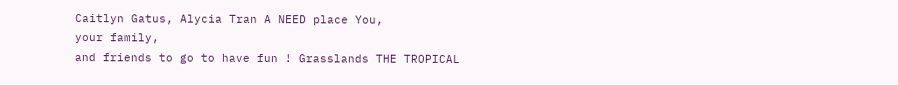Caitlyn Gatus, Alycia Tran A NEED place You,
your family,
and friends to go to have fun ! Grasslands THE TROPICAL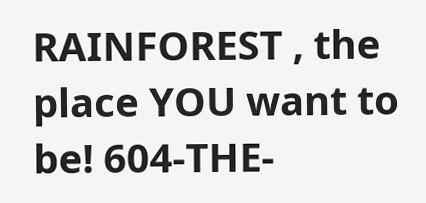RAINFOREST , the place YOU want to be! 604-THE-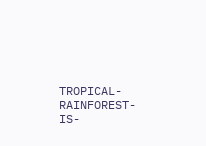TROPICAL-RAINFOREST-IS-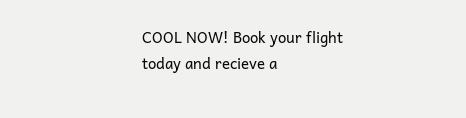COOL NOW! Book your flight today and recieve a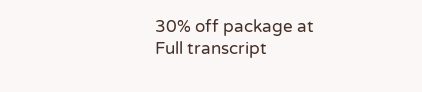30% off package at
Full transcript